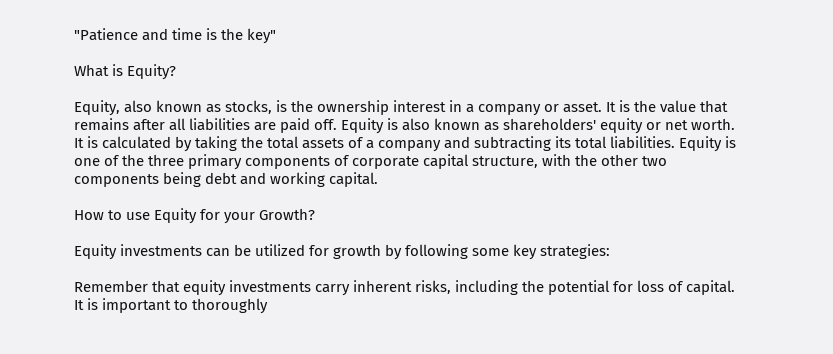"Patience and time is the key"

What is Equity?

Equity, also known as stocks, is the ownership interest in a company or asset. It is the value that remains after all liabilities are paid off. Equity is also known as shareholders' equity or net worth. It is calculated by taking the total assets of a company and subtracting its total liabilities. Equity is one of the three primary components of corporate capital structure, with the other two components being debt and working capital.

How to use Equity for your Growth?

Equity investments can be utilized for growth by following some key strategies:

Remember that equity investments carry inherent risks, including the potential for loss of capital. It is important to thoroughly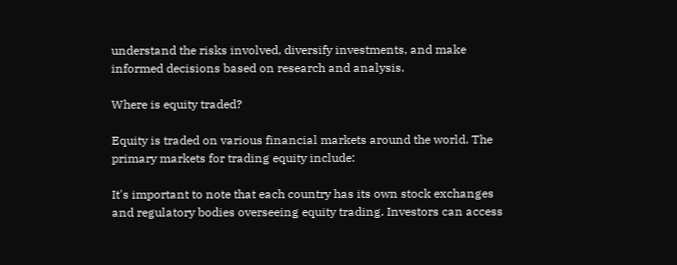understand the risks involved, diversify investments, and make informed decisions based on research and analysis.

Where is equity traded?

Equity is traded on various financial markets around the world. The primary markets for trading equity include:

It's important to note that each country has its own stock exchanges and regulatory bodies overseeing equity trading. Investors can access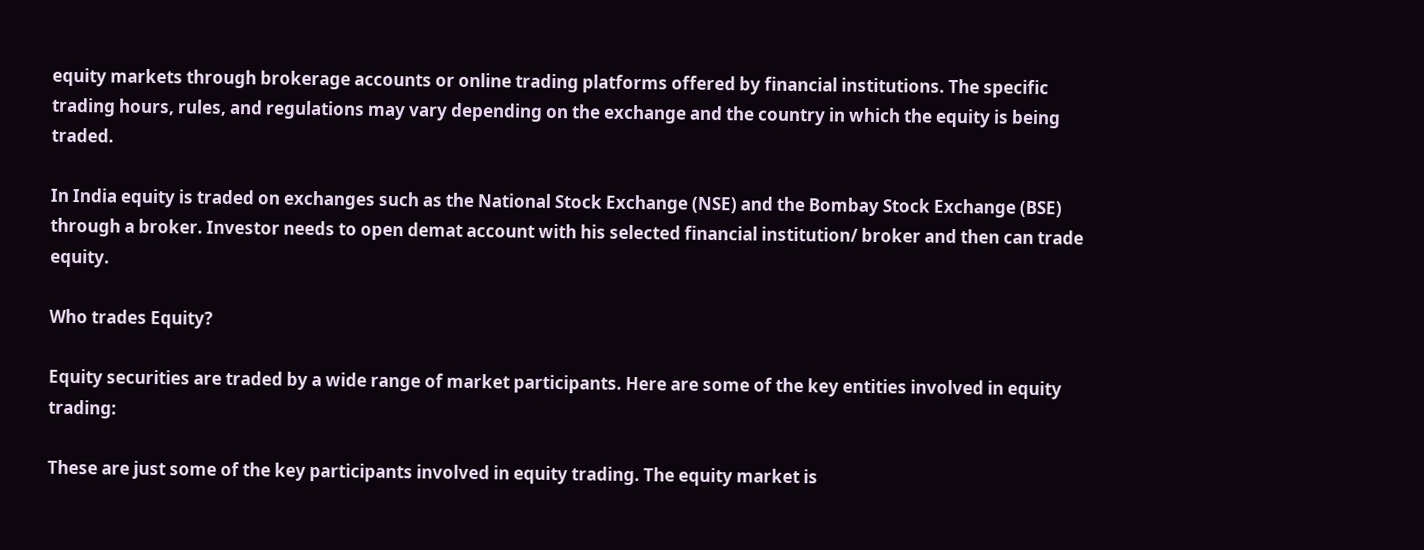equity markets through brokerage accounts or online trading platforms offered by financial institutions. The specific trading hours, rules, and regulations may vary depending on the exchange and the country in which the equity is being traded.

In India equity is traded on exchanges such as the National Stock Exchange (NSE) and the Bombay Stock Exchange (BSE) through a broker. Investor needs to open demat account with his selected financial institution/ broker and then can trade equity.

Who trades Equity?

Equity securities are traded by a wide range of market participants. Here are some of the key entities involved in equity trading:

These are just some of the key participants involved in equity trading. The equity market is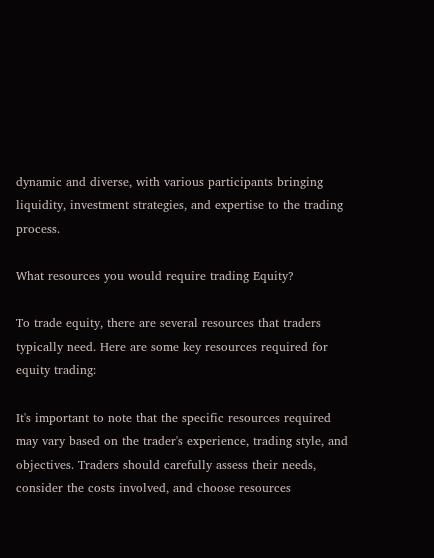dynamic and diverse, with various participants bringing liquidity, investment strategies, and expertise to the trading process.

What resources you would require trading Equity?

To trade equity, there are several resources that traders typically need. Here are some key resources required for equity trading:

It's important to note that the specific resources required may vary based on the trader's experience, trading style, and objectives. Traders should carefully assess their needs, consider the costs involved, and choose resources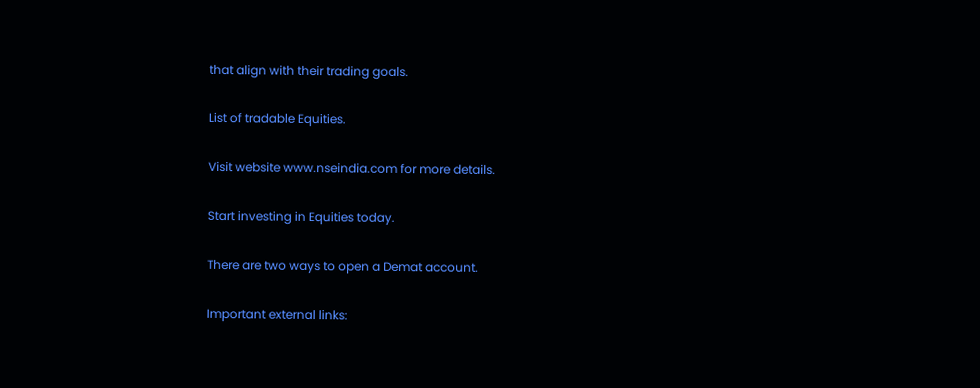that align with their trading goals.

List of tradable Equities.

Visit website www.nseindia.com for more details.

Start investing in Equities today.

There are two ways to open a Demat account.

Important external links: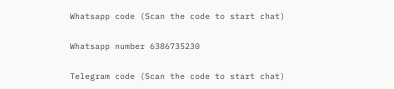Whatsapp code (Scan the code to start chat)

Whatsapp number 6386735230

Telegram code (Scan the code to start chat)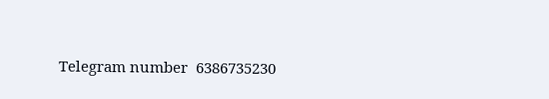Telegram number  6386735230